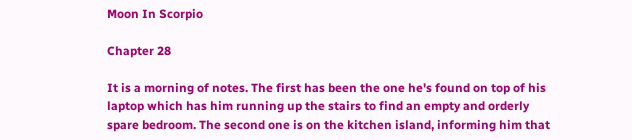Moon In Scorpio

Chapter 28

It is a morning of notes. The first has been the one he's found on top of his laptop which has him running up the stairs to find an empty and orderly spare bedroom. The second one is on the kitchen island, informing him that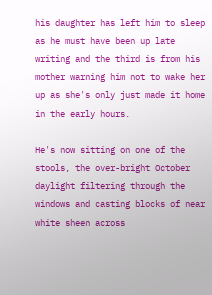his daughter has left him to sleep as he must have been up late writing and the third is from his mother warning him not to wake her up as she's only just made it home in the early hours.

He's now sitting on one of the stools, the over-bright October daylight filtering through the windows and casting blocks of near white sheen across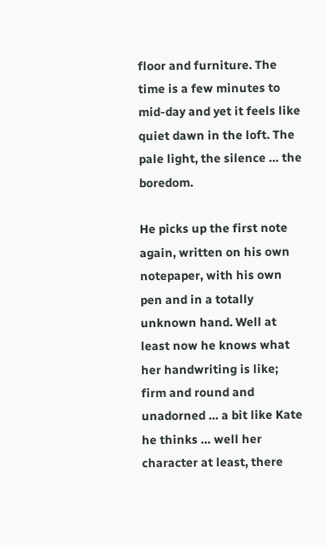floor and furniture. The time is a few minutes to mid-day and yet it feels like quiet dawn in the loft. The pale light, the silence … the boredom.

He picks up the first note again, written on his own notepaper, with his own pen and in a totally unknown hand. Well at least now he knows what her handwriting is like; firm and round and unadorned … a bit like Kate he thinks … well her character at least, there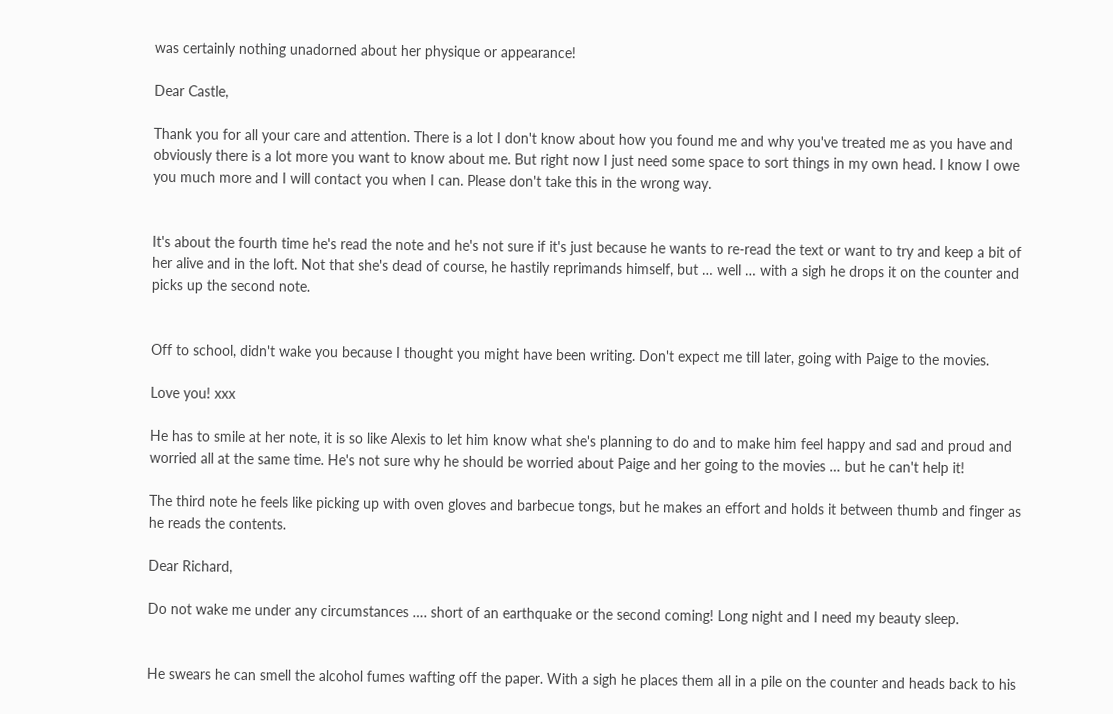was certainly nothing unadorned about her physique or appearance!

Dear Castle,

Thank you for all your care and attention. There is a lot I don't know about how you found me and why you've treated me as you have and obviously there is a lot more you want to know about me. But right now I just need some space to sort things in my own head. I know I owe you much more and I will contact you when I can. Please don't take this in the wrong way.


It's about the fourth time he's read the note and he's not sure if it's just because he wants to re-read the text or want to try and keep a bit of her alive and in the loft. Not that she's dead of course, he hastily reprimands himself, but … well … with a sigh he drops it on the counter and picks up the second note.


Off to school, didn't wake you because I thought you might have been writing. Don't expect me till later, going with Paige to the movies.

Love you! xxx

He has to smile at her note, it is so like Alexis to let him know what she's planning to do and to make him feel happy and sad and proud and worried all at the same time. He's not sure why he should be worried about Paige and her going to the movies … but he can't help it!

The third note he feels like picking up with oven gloves and barbecue tongs, but he makes an effort and holds it between thumb and finger as he reads the contents.

Dear Richard,

Do not wake me under any circumstances …. short of an earthquake or the second coming! Long night and I need my beauty sleep.


He swears he can smell the alcohol fumes wafting off the paper. With a sigh he places them all in a pile on the counter and heads back to his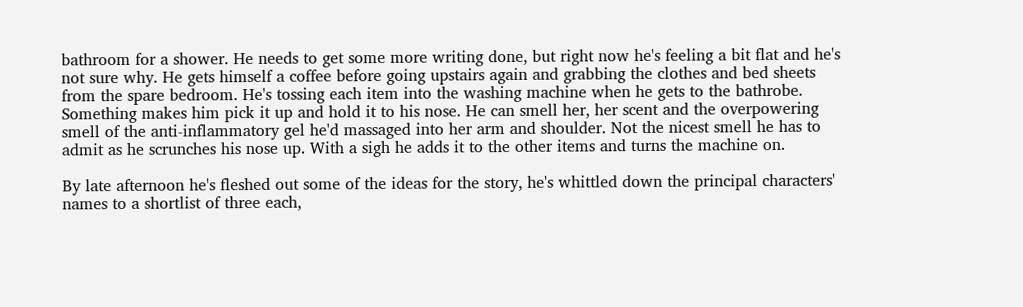bathroom for a shower. He needs to get some more writing done, but right now he's feeling a bit flat and he's not sure why. He gets himself a coffee before going upstairs again and grabbing the clothes and bed sheets from the spare bedroom. He's tossing each item into the washing machine when he gets to the bathrobe. Something makes him pick it up and hold it to his nose. He can smell her, her scent and the overpowering smell of the anti-inflammatory gel he'd massaged into her arm and shoulder. Not the nicest smell he has to admit as he scrunches his nose up. With a sigh he adds it to the other items and turns the machine on.

By late afternoon he's fleshed out some of the ideas for the story, he's whittled down the principal characters' names to a shortlist of three each,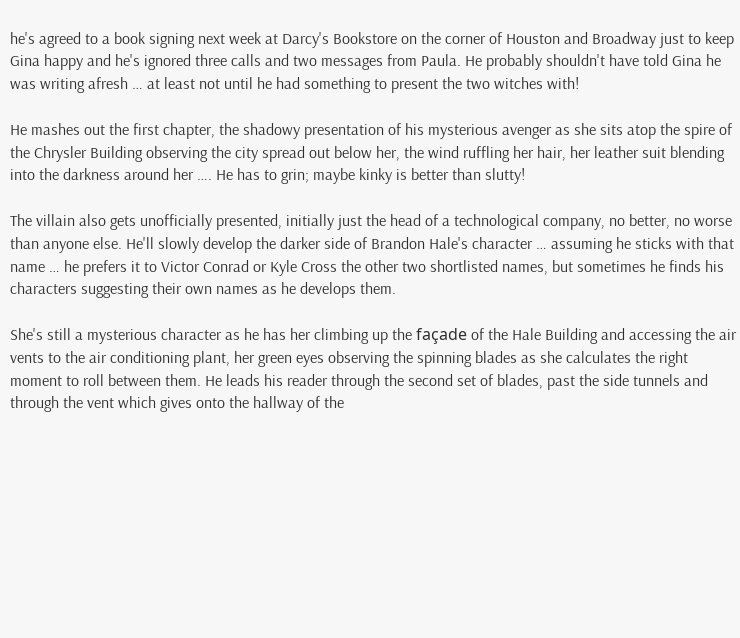he's agreed to a book signing next week at Darcy's Bookstore on the corner of Houston and Broadway just to keep Gina happy and he's ignored three calls and two messages from Paula. He probably shouldn't have told Gina he was writing afresh … at least not until he had something to present the two witches with!

He mashes out the first chapter, the shadowy presentation of his mysterious avenger as she sits atop the spire of the Chrysler Building observing the city spread out below her, the wind ruffling her hair, her leather suit blending into the darkness around her …. He has to grin; maybe kinky is better than slutty!

The villain also gets unofficially presented, initially just the head of a technological company, no better, no worse than anyone else. He'll slowly develop the darker side of Brandon Hale's character … assuming he sticks with that name … he prefers it to Victor Conrad or Kyle Cross the other two shortlisted names, but sometimes he finds his characters suggesting their own names as he develops them.

She's still a mysterious character as he has her climbing up the façade of the Hale Building and accessing the air vents to the air conditioning plant, her green eyes observing the spinning blades as she calculates the right moment to roll between them. He leads his reader through the second set of blades, past the side tunnels and through the vent which gives onto the hallway of the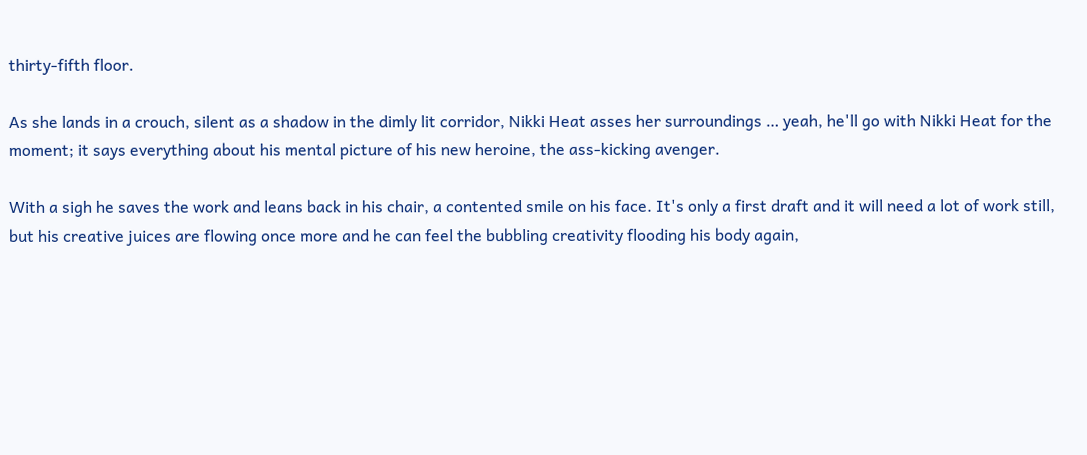thirty-fifth floor.

As she lands in a crouch, silent as a shadow in the dimly lit corridor, Nikki Heat asses her surroundings … yeah, he'll go with Nikki Heat for the moment; it says everything about his mental picture of his new heroine, the ass-kicking avenger.

With a sigh he saves the work and leans back in his chair, a contented smile on his face. It's only a first draft and it will need a lot of work still, but his creative juices are flowing once more and he can feel the bubbling creativity flooding his body again,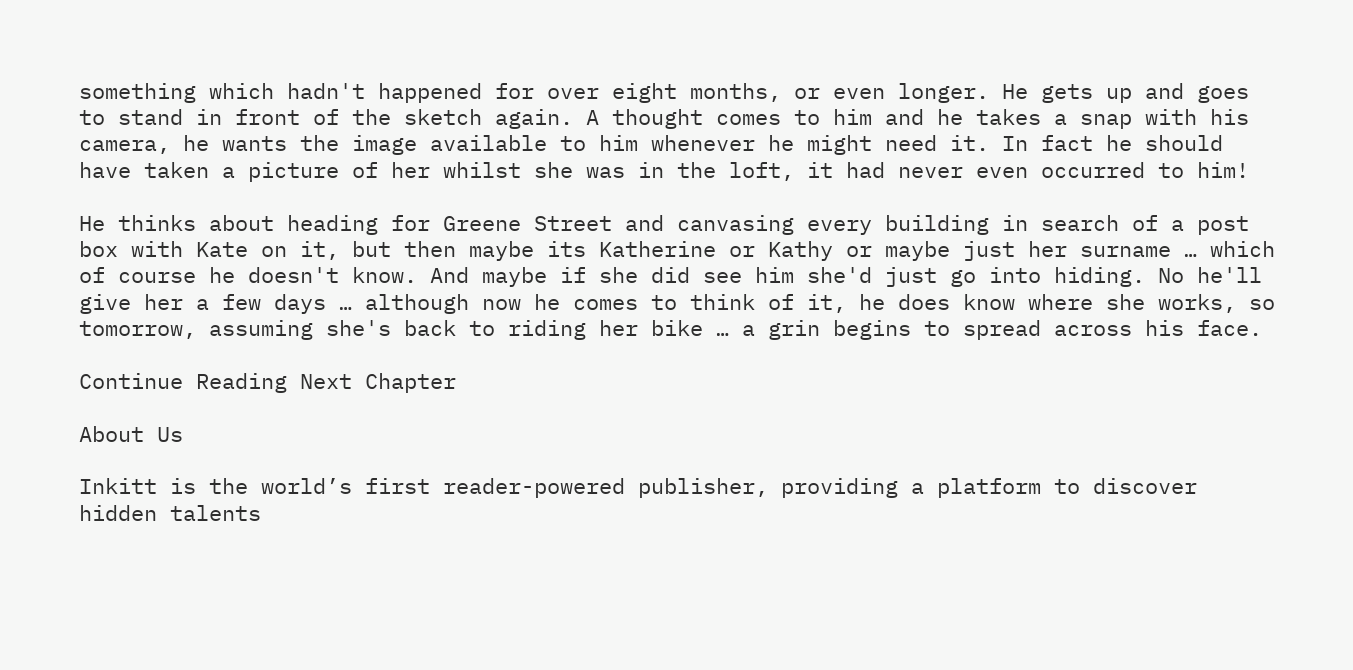something which hadn't happened for over eight months, or even longer. He gets up and goes to stand in front of the sketch again. A thought comes to him and he takes a snap with his camera, he wants the image available to him whenever he might need it. In fact he should have taken a picture of her whilst she was in the loft, it had never even occurred to him!

He thinks about heading for Greene Street and canvasing every building in search of a post box with Kate on it, but then maybe its Katherine or Kathy or maybe just her surname … which of course he doesn't know. And maybe if she did see him she'd just go into hiding. No he'll give her a few days … although now he comes to think of it, he does know where she works, so tomorrow, assuming she's back to riding her bike … a grin begins to spread across his face.

Continue Reading Next Chapter

About Us

Inkitt is the world’s first reader-powered publisher, providing a platform to discover hidden talents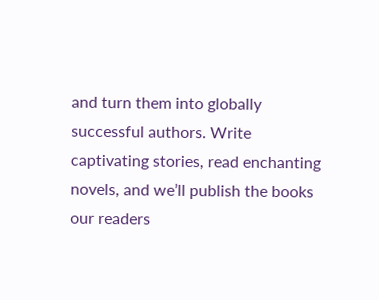and turn them into globally successful authors. Write captivating stories, read enchanting novels, and we’ll publish the books our readers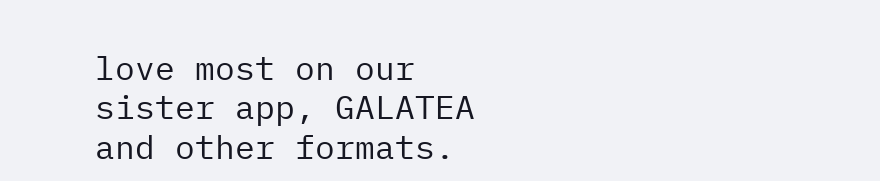love most on our sister app, GALATEA and other formats.